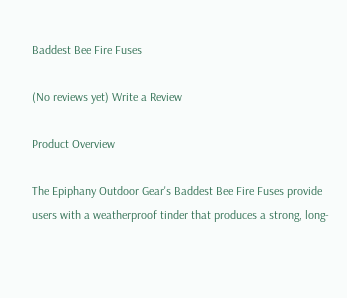Baddest Bee Fire Fuses

(No reviews yet) Write a Review

Product Overview

The Epiphany Outdoor Gear's Baddest Bee Fire Fuses provide users with a weatherproof tinder that produces a strong, long-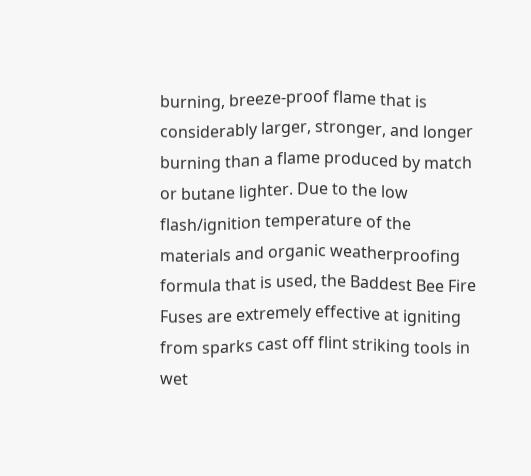burning, breeze-proof flame that is considerably larger, stronger, and longer burning than a flame produced by match or butane lighter. Due to the low flash/ignition temperature of the materials and organic weatherproofing formula that is used, the Baddest Bee Fire Fuses are extremely effective at igniting from sparks cast off flint striking tools in wet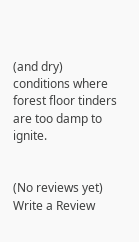(and dry) conditions where forest floor tinders are too damp to ignite.


(No reviews yet) Write a Review